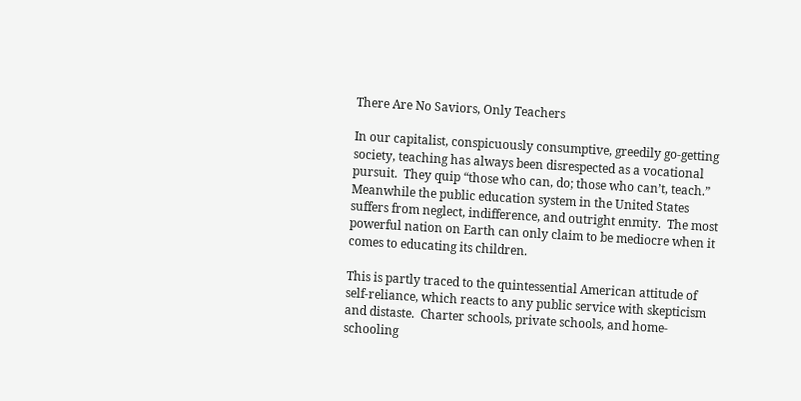There Are No Saviors, Only Teachers

In our capitalist, conspicuously consumptive, greedily go-getting society, teaching has always been disrespected as a vocational pursuit.  They quip “those who can, do; those who can’t, teach.”  Meanwhile the public education system in the United States suffers from neglect, indifference, and outright enmity.  The most powerful nation on Earth can only claim to be mediocre when it comes to educating its children.

This is partly traced to the quintessential American attitude of self-reliance, which reacts to any public service with skepticism and distaste.  Charter schools, private schools, and home-schooling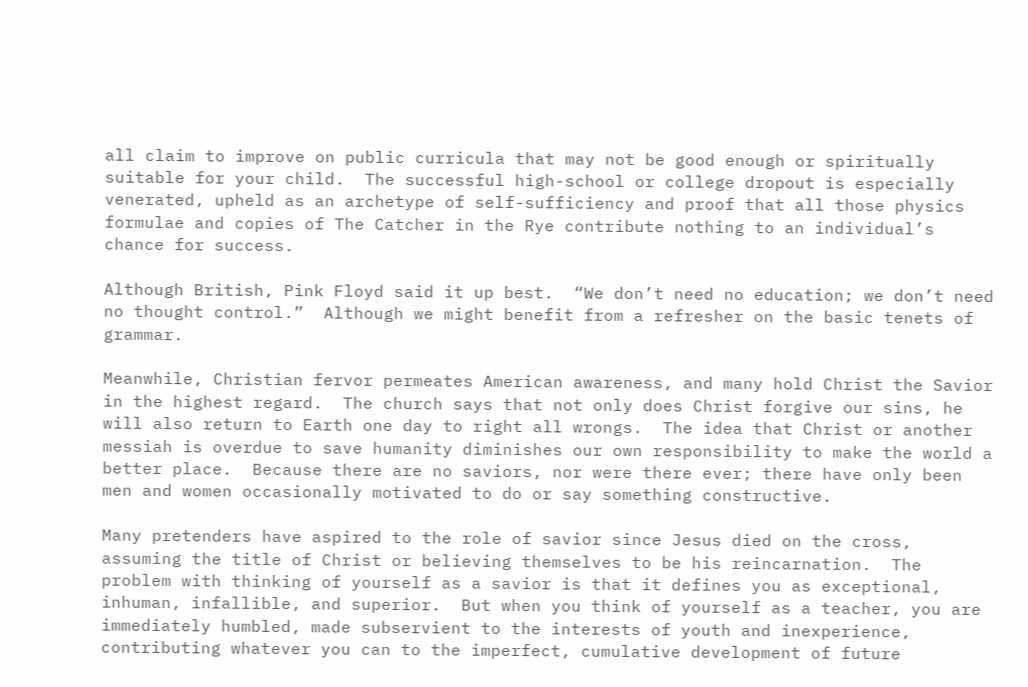all claim to improve on public curricula that may not be good enough or spiritually suitable for your child.  The successful high-school or college dropout is especially venerated, upheld as an archetype of self-sufficiency and proof that all those physics formulae and copies of The Catcher in the Rye contribute nothing to an individual’s chance for success.

Although British, Pink Floyd said it up best.  “We don’t need no education; we don’t need no thought control.”  Although we might benefit from a refresher on the basic tenets of grammar.

Meanwhile, Christian fervor permeates American awareness, and many hold Christ the Savior in the highest regard.  The church says that not only does Christ forgive our sins, he will also return to Earth one day to right all wrongs.  The idea that Christ or another messiah is overdue to save humanity diminishes our own responsibility to make the world a better place.  Because there are no saviors, nor were there ever; there have only been men and women occasionally motivated to do or say something constructive.

Many pretenders have aspired to the role of savior since Jesus died on the cross, assuming the title of Christ or believing themselves to be his reincarnation.  The problem with thinking of yourself as a savior is that it defines you as exceptional, inhuman, infallible, and superior.  But when you think of yourself as a teacher, you are immediately humbled, made subservient to the interests of youth and inexperience, contributing whatever you can to the imperfect, cumulative development of future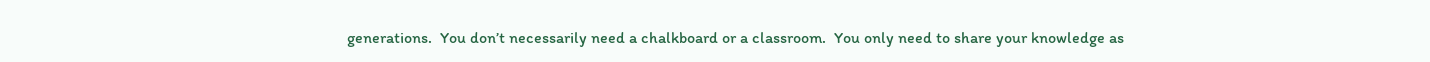generations.  You don’t necessarily need a chalkboard or a classroom.  You only need to share your knowledge as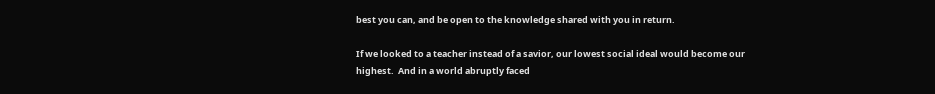best you can, and be open to the knowledge shared with you in return.

If we looked to a teacher instead of a savior, our lowest social ideal would become our highest.  And in a world abruptly faced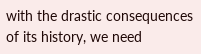with the drastic consequences of its history, we need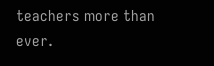teachers more than ever.